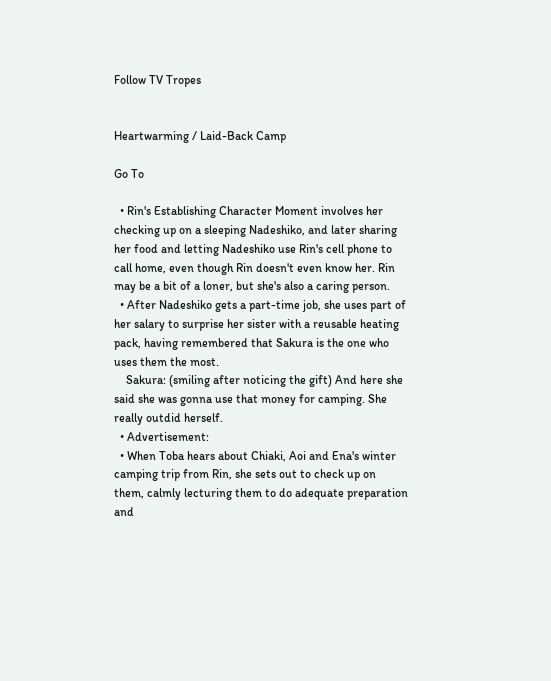Follow TV Tropes


Heartwarming / Laid-Back Camp

Go To

  • Rin's Establishing Character Moment involves her checking up on a sleeping Nadeshiko, and later sharing her food and letting Nadeshiko use Rin's cell phone to call home, even though Rin doesn't even know her. Rin may be a bit of a loner, but she's also a caring person.
  • After Nadeshiko gets a part-time job, she uses part of her salary to surprise her sister with a reusable heating pack, having remembered that Sakura is the one who uses them the most.
    Sakura: (smiling after noticing the gift) And here she said she was gonna use that money for camping. She really outdid herself.
  • Advertisement:
  • When Toba hears about Chiaki, Aoi and Ena's winter camping trip from Rin, she sets out to check up on them, calmly lecturing them to do adequate preparation and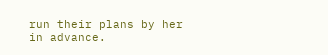run their plans by her in advance.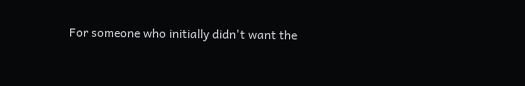For someone who initially didn't want the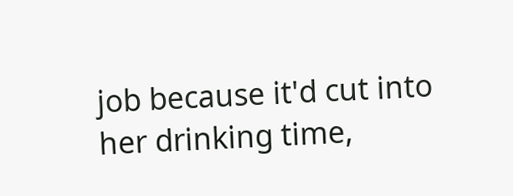job because it'd cut into her drinking time,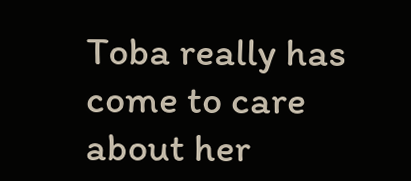Toba really has come to care about her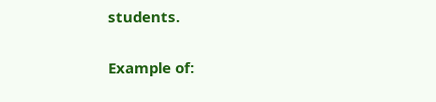students.

Example of: